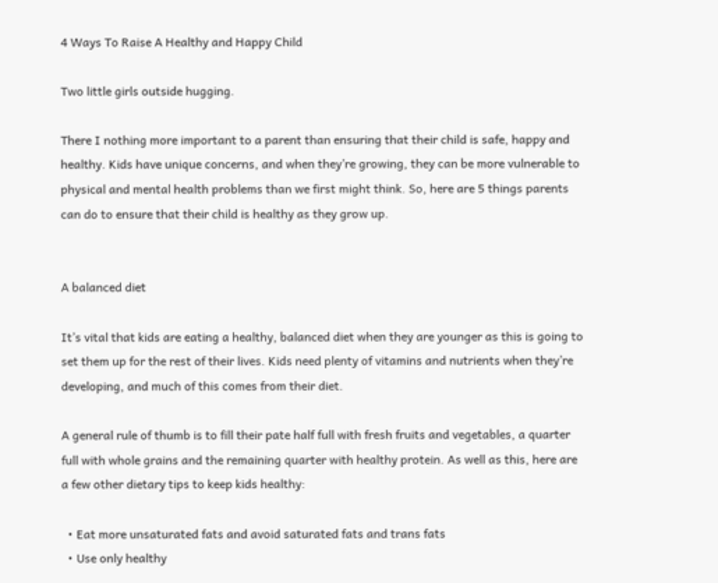4 Ways To Raise A Healthy and Happy Child

Two little girls outside hugging.

There I nothing more important to a parent than ensuring that their child is safe, happy and healthy. Kids have unique concerns, and when they’re growing, they can be more vulnerable to physical and mental health problems than we first might think. So, here are 5 things parents can do to ensure that their child is healthy as they grow up.


A balanced diet

It’s vital that kids are eating a healthy, balanced diet when they are younger as this is going to set them up for the rest of their lives. Kids need plenty of vitamins and nutrients when they’re developing, and much of this comes from their diet.

A general rule of thumb is to fill their pate half full with fresh fruits and vegetables, a quarter full with whole grains and the remaining quarter with healthy protein. As well as this, here are a few other dietary tips to keep kids healthy:

  • Eat more unsaturated fats and avoid saturated fats and trans fats
  • Use only healthy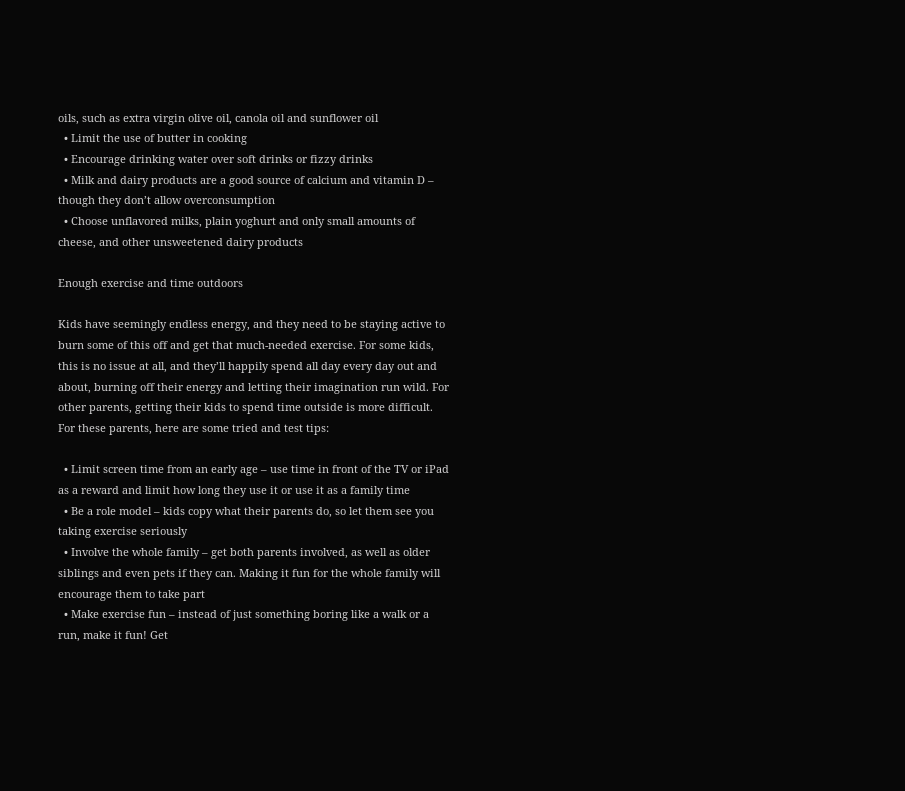oils, such as extra virgin olive oil, canola oil and sunflower oil
  • Limit the use of butter in cooking
  • Encourage drinking water over soft drinks or fizzy drinks
  • Milk and dairy products are a good source of calcium and vitamin D – though they don’t allow overconsumption
  • Choose unflavored milks, plain yoghurt and only small amounts of cheese, and other unsweetened dairy products

Enough exercise and time outdoors

Kids have seemingly endless energy, and they need to be staying active to burn some of this off and get that much-needed exercise. For some kids, this is no issue at all, and they’ll happily spend all day every day out and about, burning off their energy and letting their imagination run wild. For other parents, getting their kids to spend time outside is more difficult. For these parents, here are some tried and test tips:

  • Limit screen time from an early age – use time in front of the TV or iPad as a reward and limit how long they use it or use it as a family time
  • Be a role model – kids copy what their parents do, so let them see you taking exercise seriously
  • Involve the whole family – get both parents involved, as well as older siblings and even pets if they can. Making it fun for the whole family will encourage them to take part
  • Make exercise fun – instead of just something boring like a walk or a run, make it fun! Get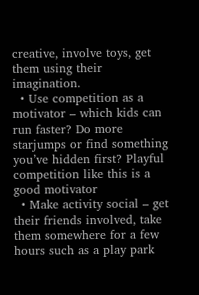creative, involve toys, get them using their imagination.
  • Use competition as a motivator – which kids can run faster? Do more starjumps or find something you’ve hidden first? Playful competition like this is a good motivator
  • Make activity social – get their friends involved, take them somewhere for a few hours such as a play park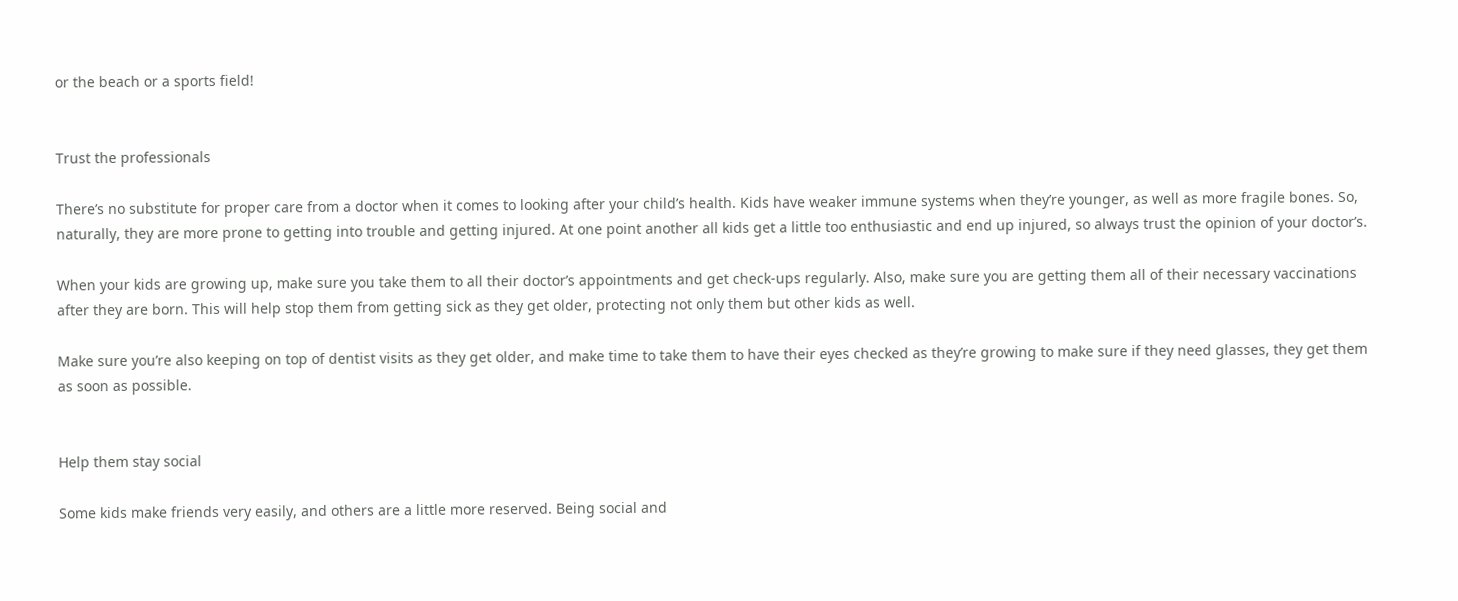or the beach or a sports field!


Trust the professionals

There’s no substitute for proper care from a doctor when it comes to looking after your child’s health. Kids have weaker immune systems when they’re younger, as well as more fragile bones. So, naturally, they are more prone to getting into trouble and getting injured. At one point another all kids get a little too enthusiastic and end up injured, so always trust the opinion of your doctor’s.

When your kids are growing up, make sure you take them to all their doctor’s appointments and get check-ups regularly. Also, make sure you are getting them all of their necessary vaccinations after they are born. This will help stop them from getting sick as they get older, protecting not only them but other kids as well.

Make sure you’re also keeping on top of dentist visits as they get older, and make time to take them to have their eyes checked as they’re growing to make sure if they need glasses, they get them as soon as possible.


Help them stay social

Some kids make friends very easily, and others are a little more reserved. Being social and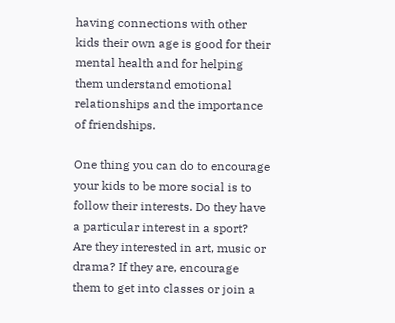having connections with other kids their own age is good for their mental health and for helping them understand emotional relationships and the importance of friendships.

One thing you can do to encourage your kids to be more social is to follow their interests. Do they have a particular interest in a sport? Are they interested in art, music or drama? If they are, encourage them to get into classes or join a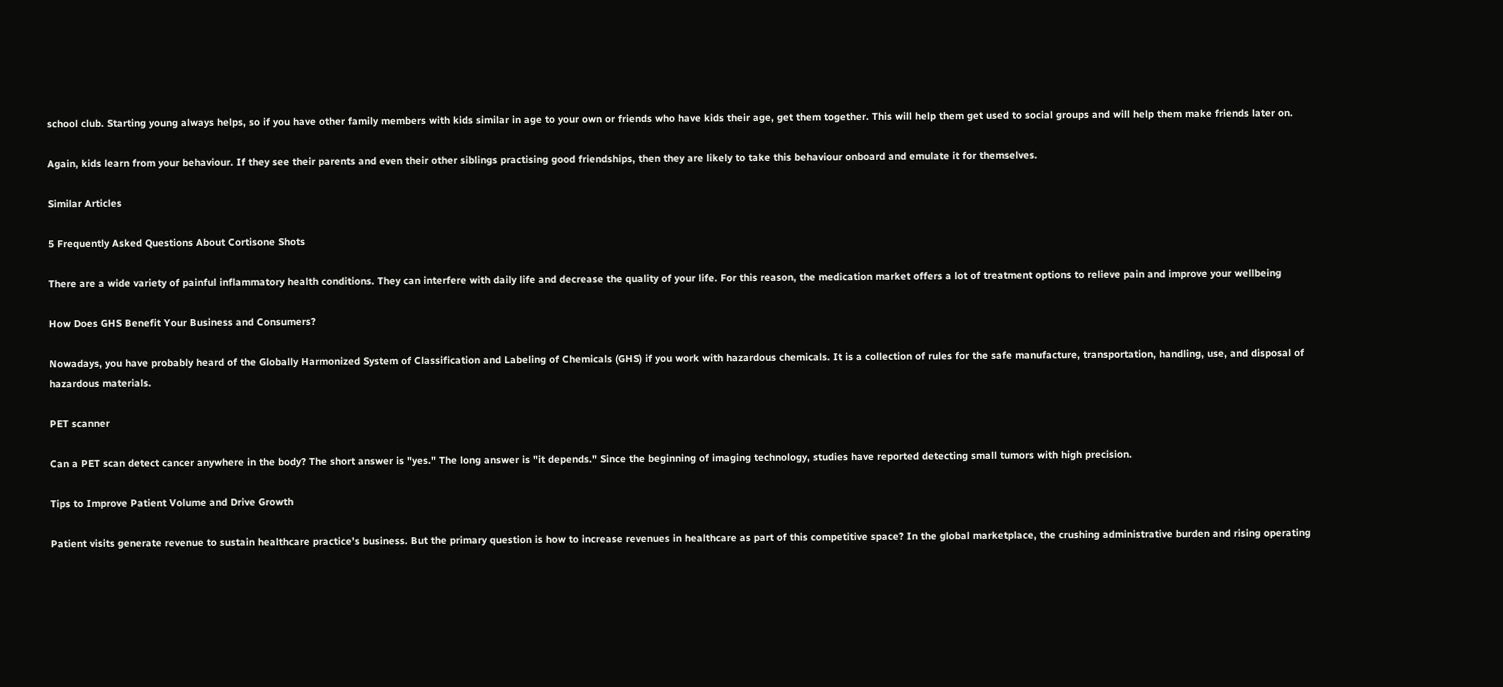school club. Starting young always helps, so if you have other family members with kids similar in age to your own or friends who have kids their age, get them together. This will help them get used to social groups and will help them make friends later on.

Again, kids learn from your behaviour. If they see their parents and even their other siblings practising good friendships, then they are likely to take this behaviour onboard and emulate it for themselves.

Similar Articles

5 Frequently Asked Questions About Cortisone Shots

There are a wide variety of painful inflammatory health conditions. They can interfere with daily life and decrease the quality of your life. For this reason, the medication market offers a lot of treatment options to relieve pain and improve your wellbeing

How Does GHS Benefit Your Business and Consumers?

Nowadays, you have probably heard of the Globally Harmonized System of Classification and Labeling of Chemicals (GHS) if you work with hazardous chemicals. It is a collection of rules for the safe manufacture, transportation, handling, use, and disposal of hazardous materials.

PET scanner

Can a PET scan detect cancer anywhere in the body? The short answer is "yes." The long answer is "it depends." Since the beginning of imaging technology, studies have reported detecting small tumors with high precision.

Tips to Improve Patient Volume and Drive Growth

Patient visits generate revenue to sustain healthcare practice’s business. But the primary question is how to increase revenues in healthcare as part of this competitive space? In the global marketplace, the crushing administrative burden and rising operating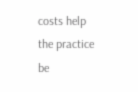costs help the practice be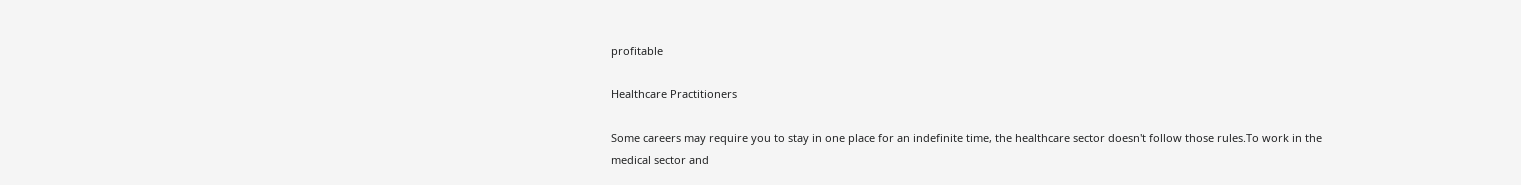profitable

Healthcare Practitioners

Some careers may require you to stay in one place for an indefinite time, the healthcare sector doesn't follow those rules.To work in the medical sector and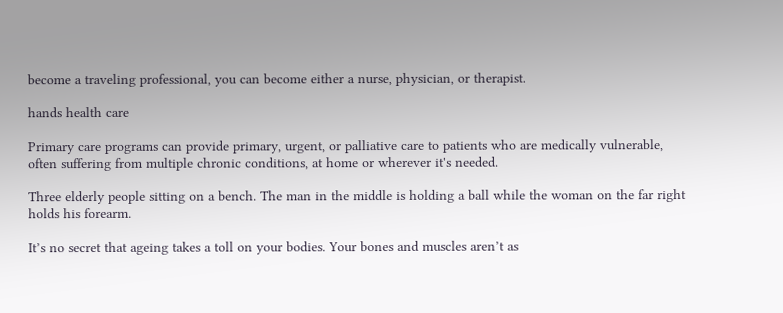become a traveling professional, you can become either a nurse, physician, or therapist.

hands health care

Primary care programs can provide primary, urgent, or palliative care to patients who are medically vulnerable, often suffering from multiple chronic conditions, at home or wherever it's needed.

Three elderly people sitting on a bench. The man in the middle is holding a ball while the woman on the far right holds his forearm.

It’s no secret that ageing takes a toll on your bodies. Your bones and muscles aren’t as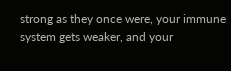strong as they once were, your immune system gets weaker, and your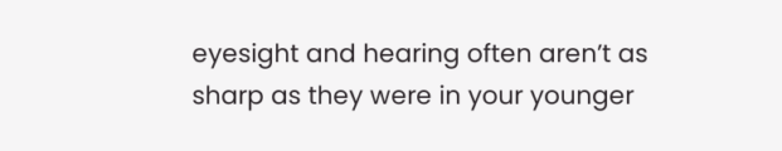eyesight and hearing often aren’t as sharp as they were in your younger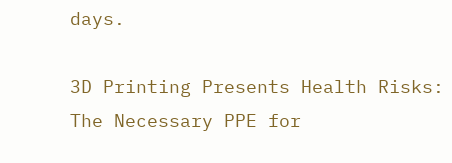days.

3D Printing Presents Health Risks: The Necessary PPE for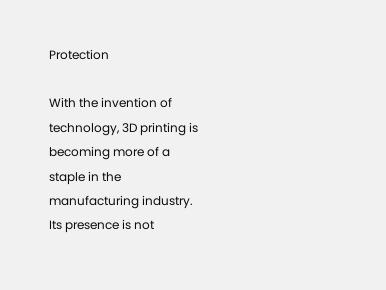Protection

With the invention of technology, 3D printing is becoming more of a staple in the manufacturing industry. Its presence is not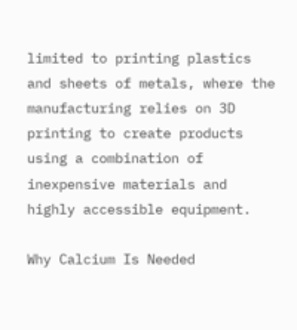limited to printing plastics and sheets of metals, where the manufacturing relies on 3D printing to create products using a combination of inexpensive materials and highly accessible equipment.

Why Calcium Is Needed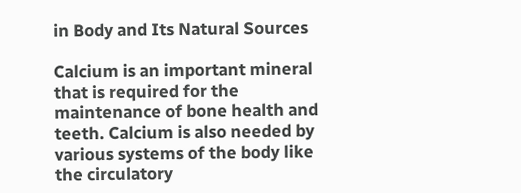in Body and Its Natural Sources

Calcium is an important mineral that is required for the maintenance of bone health and teeth. Calcium is also needed by various systems of the body like the circulatory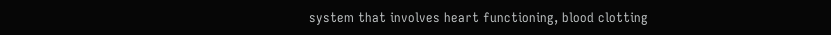system that involves heart functioning, blood clotting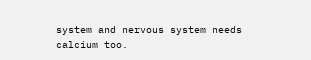system and nervous system needs calcium too.